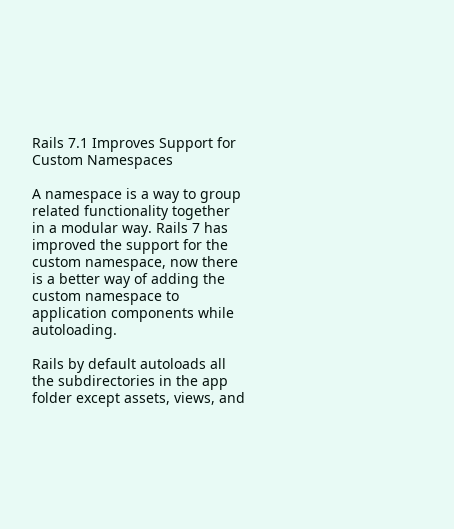Rails 7.1 Improves Support for Custom Namespaces

A namespace is a way to group related functionality together in a modular way. Rails 7 has improved the support for the custom namespace, now there is a better way of adding the custom namespace to application components while autoloading.

Rails by default autoloads all the subdirectories in the app folder except assets, views, and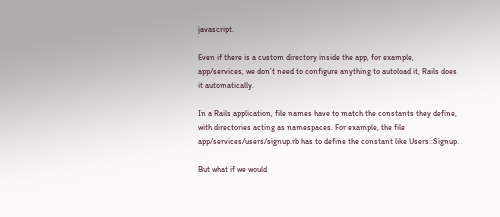javascript.

Even if there is a custom directory inside the app, for example, app/services, we don’t need to configure anything to autoload it, Rails does it automatically.

In a Rails application, file names have to match the constants they define, with directories acting as namespaces. For example, the file app/services/users/signup.rb has to define the constant like Users::Signup.

But what if we would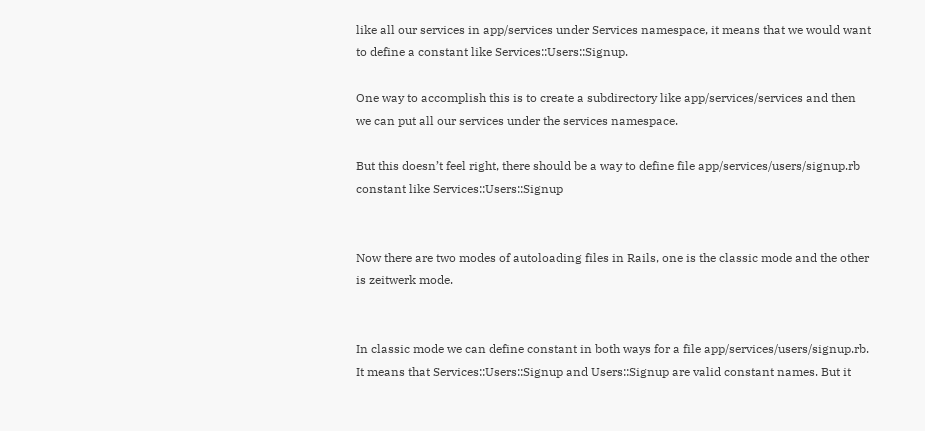like all our services in app/services under Services namespace, it means that we would want to define a constant like Services::Users::Signup.

One way to accomplish this is to create a subdirectory like app/services/services and then we can put all our services under the services namespace.

But this doesn’t feel right, there should be a way to define file app/services/users/signup.rb constant like Services::Users::Signup


Now there are two modes of autoloading files in Rails, one is the classic mode and the other is zeitwerk mode.


In classic mode we can define constant in both ways for a file app/services/users/signup.rb. It means that Services::Users::Signup and Users::Signup are valid constant names. But it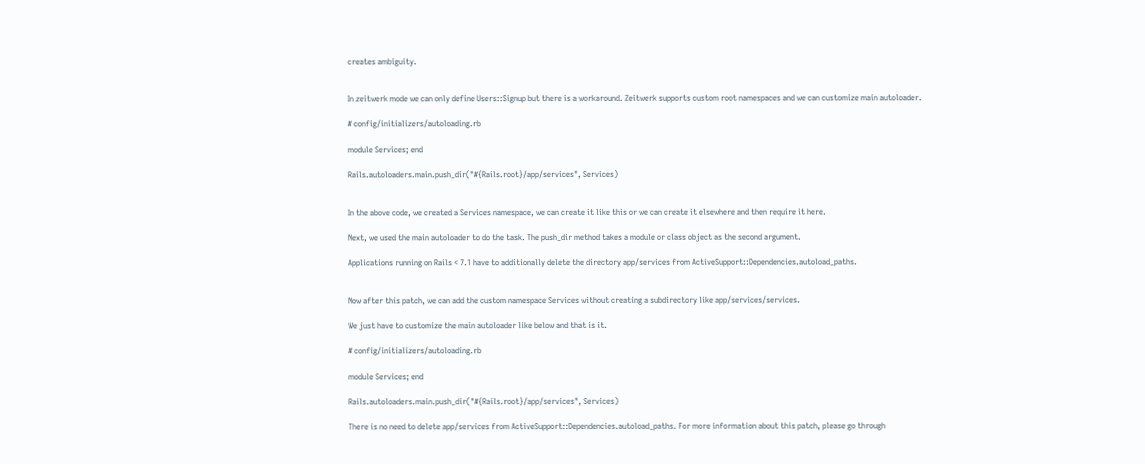creates ambiguity.


In zeitwerk mode we can only define Users::Signup but there is a workaround. Zeitwerk supports custom root namespaces and we can customize main autoloader.

# config/initializers/autoloading.rb

module Services; end

Rails.autoloaders.main.push_dir("#{Rails.root}/app/services", Services)


In the above code, we created a Services namespace, we can create it like this or we can create it elsewhere and then require it here.

Next, we used the main autoloader to do the task. The push_dir method takes a module or class object as the second argument.

Applications running on Rails < 7.1 have to additionally delete the directory app/services from ActiveSupport::Dependencies.autoload_paths.


Now after this patch, we can add the custom namespace Services without creating a subdirectory like app/services/services.

We just have to customize the main autoloader like below and that is it.

# config/initializers/autoloading.rb

module Services; end

Rails.autoloaders.main.push_dir("#{Rails.root}/app/services", Services)

There is no need to delete app/services from ActiveSupport::Dependencies.autoload_paths. For more information about this patch, please go through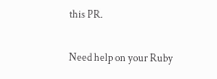this PR.

Need help on your Ruby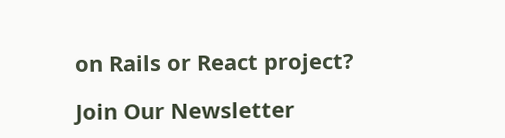on Rails or React project?

Join Our Newsletter